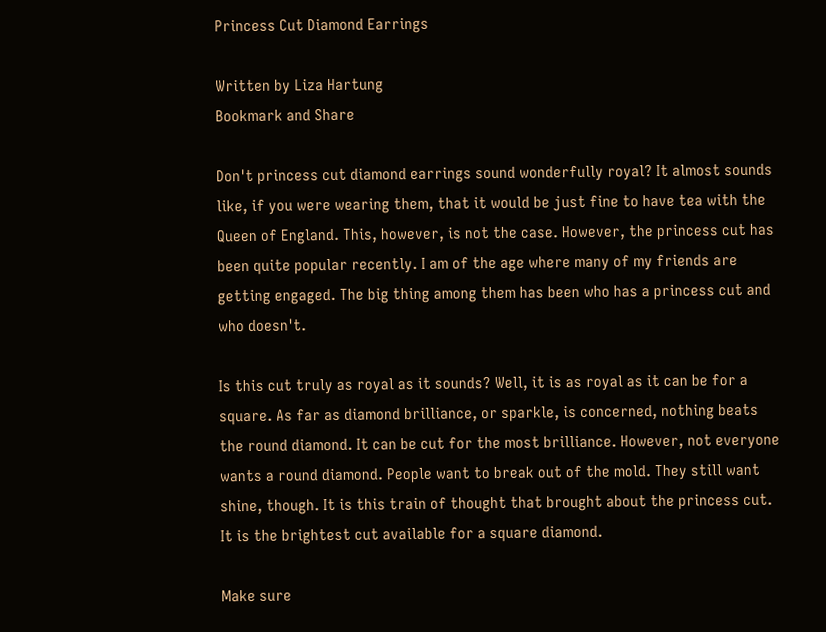Princess Cut Diamond Earrings

Written by Liza Hartung
Bookmark and Share

Don't princess cut diamond earrings sound wonderfully royal? It almost sounds like, if you were wearing them, that it would be just fine to have tea with the Queen of England. This, however, is not the case. However, the princess cut has been quite popular recently. I am of the age where many of my friends are getting engaged. The big thing among them has been who has a princess cut and who doesn't.

Is this cut truly as royal as it sounds? Well, it is as royal as it can be for a square. As far as diamond brilliance, or sparkle, is concerned, nothing beats the round diamond. It can be cut for the most brilliance. However, not everyone wants a round diamond. People want to break out of the mold. They still want shine, though. It is this train of thought that brought about the princess cut. It is the brightest cut available for a square diamond.

Make sure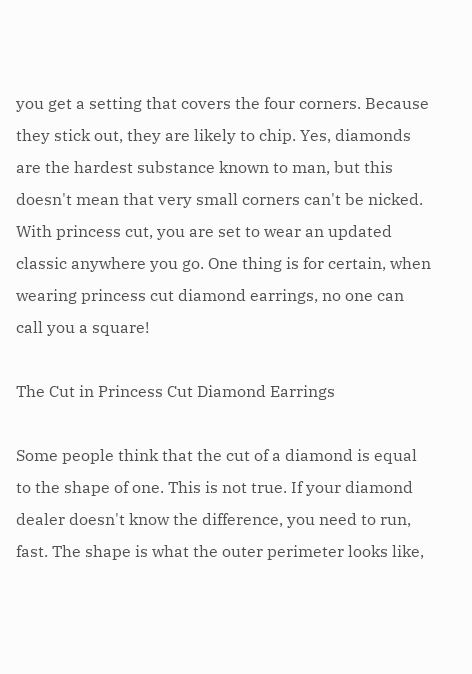you get a setting that covers the four corners. Because they stick out, they are likely to chip. Yes, diamonds are the hardest substance known to man, but this doesn't mean that very small corners can't be nicked. With princess cut, you are set to wear an updated classic anywhere you go. One thing is for certain, when wearing princess cut diamond earrings, no one can call you a square!

The Cut in Princess Cut Diamond Earrings

Some people think that the cut of a diamond is equal to the shape of one. This is not true. If your diamond dealer doesn't know the difference, you need to run, fast. The shape is what the outer perimeter looks like,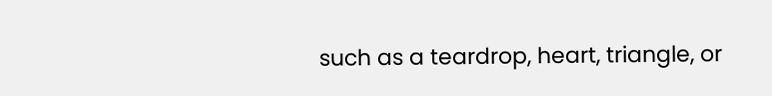such as a teardrop, heart, triangle, or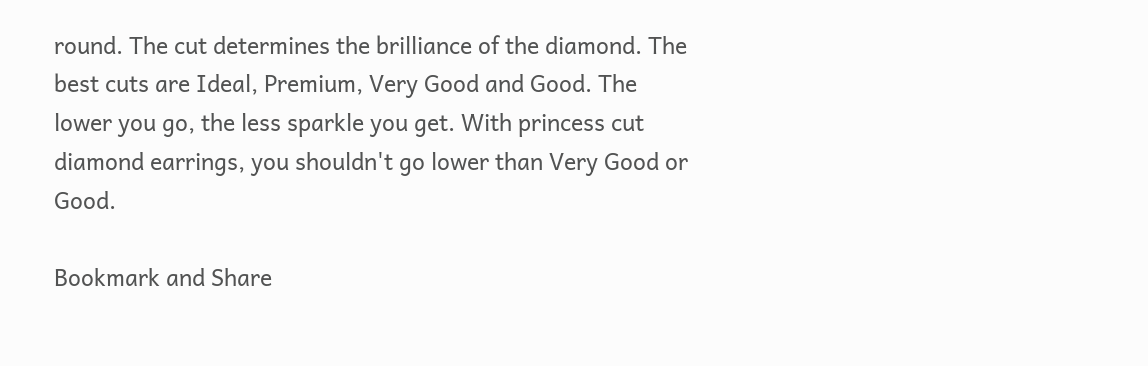round. The cut determines the brilliance of the diamond. The best cuts are Ideal, Premium, Very Good and Good. The lower you go, the less sparkle you get. With princess cut diamond earrings, you shouldn't go lower than Very Good or Good.

Bookmark and Share